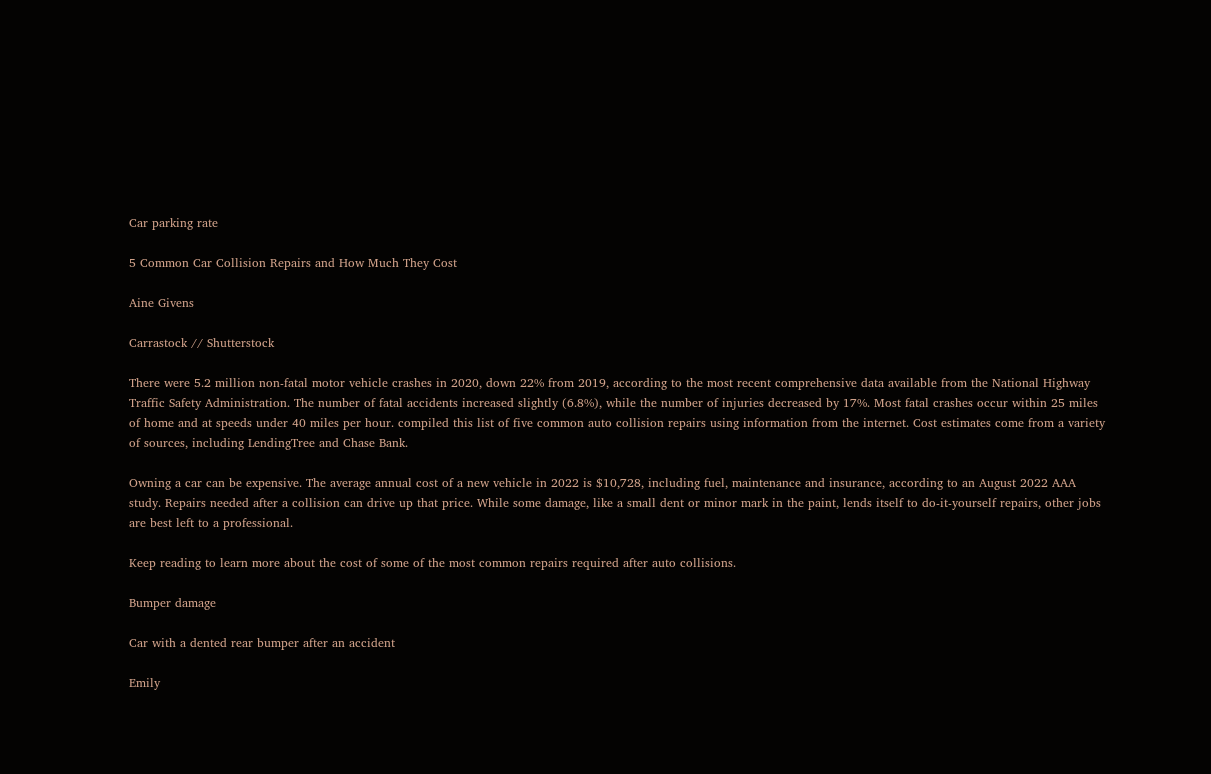Car parking rate

5 Common Car Collision Repairs and How Much They Cost

Aine Givens

Carrastock // Shutterstock

There were 5.2 million non-fatal motor vehicle crashes in 2020, down 22% from 2019, according to the most recent comprehensive data available from the National Highway Traffic Safety Administration. The number of fatal accidents increased slightly (6.8%), while the number of injuries decreased by 17%. Most fatal crashes occur within 25 miles of home and at speeds under 40 miles per hour. compiled this list of five common auto collision repairs using information from the internet. Cost estimates come from a variety of sources, including LendingTree and Chase Bank.

Owning a car can be expensive. The average annual cost of a new vehicle in 2022 is $10,728, including fuel, maintenance and insurance, according to an August 2022 AAA study. Repairs needed after a collision can drive up that price. While some damage, like a small dent or minor mark in the paint, lends itself to do-it-yourself repairs, other jobs are best left to a professional.

Keep reading to learn more about the cost of some of the most common repairs required after auto collisions.

Bumper damage

Car with a dented rear bumper after an accident

Emily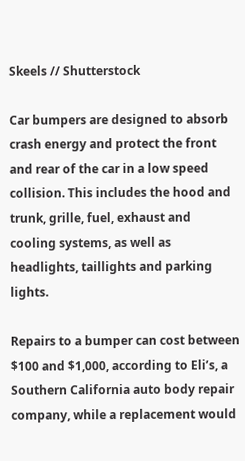Skeels // Shutterstock

Car bumpers are designed to absorb crash energy and protect the front and rear of the car in a low speed collision. This includes the hood and trunk, grille, fuel, exhaust and cooling systems, as well as headlights, taillights and parking lights.

Repairs to a bumper can cost between $100 and $1,000, according to Eli’s, a Southern California auto body repair company, while a replacement would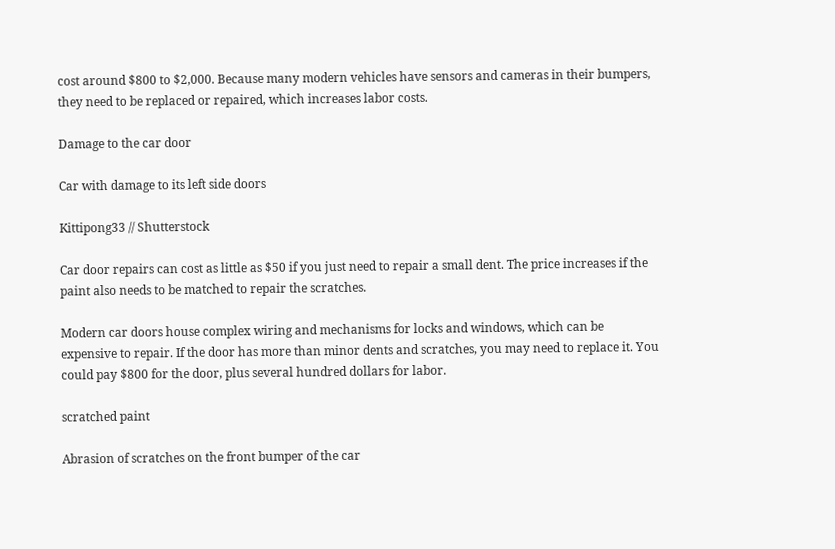cost around $800 to $2,000. Because many modern vehicles have sensors and cameras in their bumpers, they need to be replaced or repaired, which increases labor costs.

Damage to the car door

Car with damage to its left side doors

Kittipong33 // Shutterstock

Car door repairs can cost as little as $50 if you just need to repair a small dent. The price increases if the paint also needs to be matched to repair the scratches.

Modern car doors house complex wiring and mechanisms for locks and windows, which can be expensive to repair. If the door has more than minor dents and scratches, you may need to replace it. You could pay $800 for the door, plus several hundred dollars for labor.

scratched paint

Abrasion of scratches on the front bumper of the car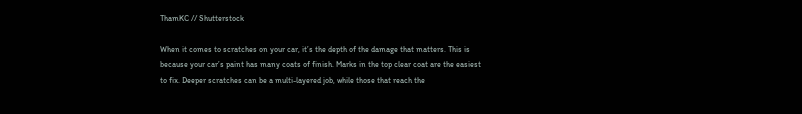ThamKC // Shutterstock

When it comes to scratches on your car, it’s the depth of the damage that matters. This is because your car’s paint has many coats of finish. Marks in the top clear coat are the easiest to fix. Deeper scratches can be a multi-layered job, while those that reach the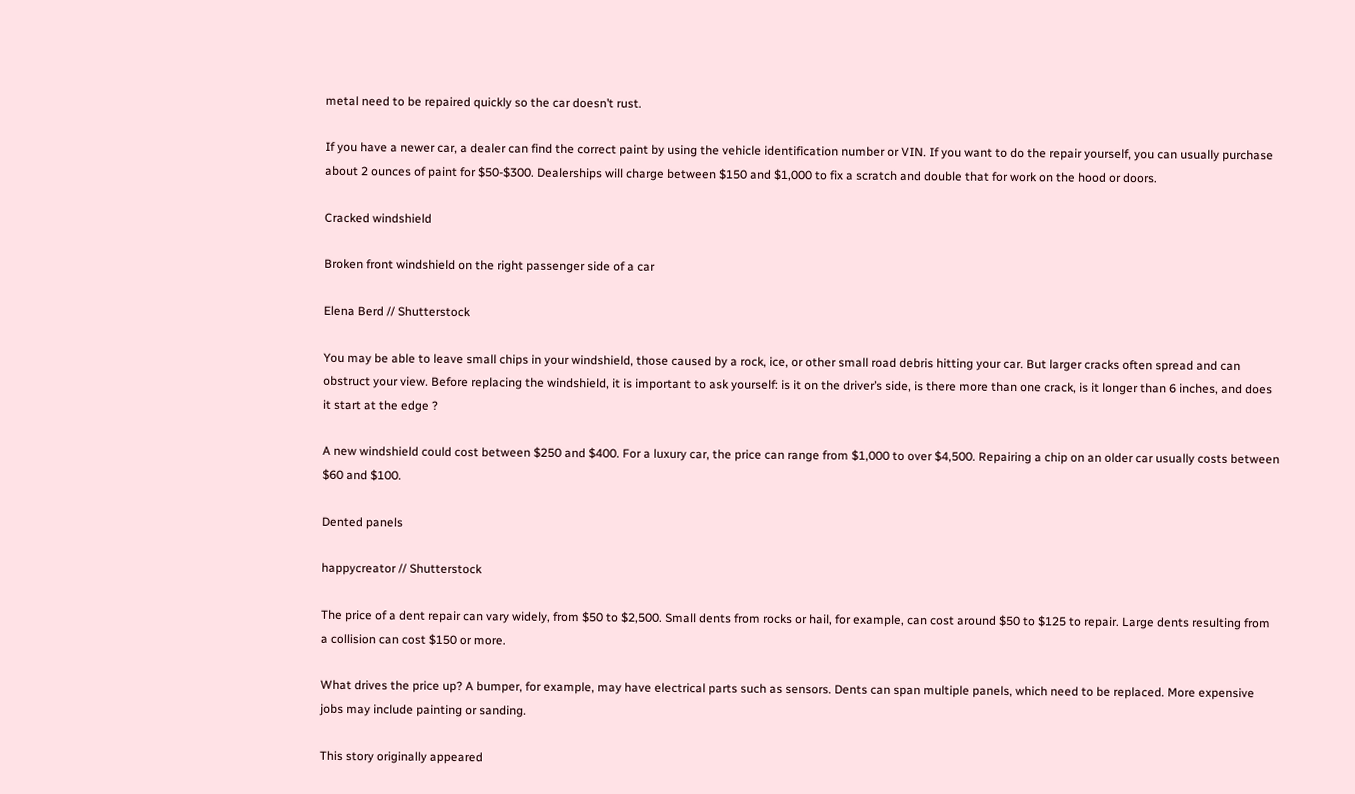metal need to be repaired quickly so the car doesn’t rust.

If you have a newer car, a dealer can find the correct paint by using the vehicle identification number or VIN. If you want to do the repair yourself, you can usually purchase about 2 ounces of paint for $50-$300. Dealerships will charge between $150 and $1,000 to fix a scratch and double that for work on the hood or doors.

Cracked windshield

Broken front windshield on the right passenger side of a car

Elena Berd // Shutterstock

You may be able to leave small chips in your windshield, those caused by a rock, ice, or other small road debris hitting your car. But larger cracks often spread and can obstruct your view. Before replacing the windshield, it is important to ask yourself: is it on the driver’s side, is there more than one crack, is it longer than 6 inches, and does it start at the edge ?

A new windshield could cost between $250 and $400. For a luxury car, the price can range from $1,000 to over $4,500. Repairing a chip on an older car usually costs between $60 and $100.

Dented panels

happycreator // Shutterstock

The price of a dent repair can vary widely, from $50 to $2,500. Small dents from rocks or hail, for example, can cost around $50 to $125 to repair. Large dents resulting from a collision can cost $150 or more.

What drives the price up? A bumper, for example, may have electrical parts such as sensors. Dents can span multiple panels, which need to be replaced. More expensive jobs may include painting or sanding.

This story originally appeared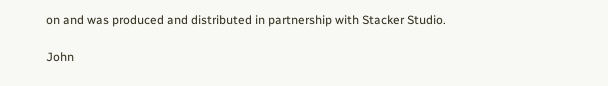on and was produced and distributed in partnership with Stacker Studio.

John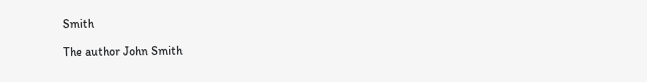Smith

The author John Smith